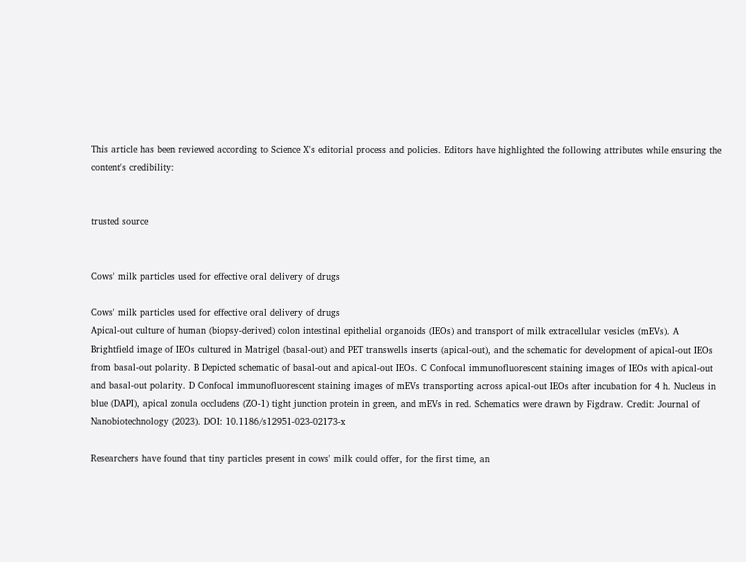This article has been reviewed according to Science X's editorial process and policies. Editors have highlighted the following attributes while ensuring the content's credibility:


trusted source


Cows' milk particles used for effective oral delivery of drugs

Cows' milk particles used for effective oral delivery of drugs
Apical-out culture of human (biopsy-derived) colon intestinal epithelial organoids (IEOs) and transport of milk extracellular vesicles (mEVs). A Brightfield image of IEOs cultured in Matrigel (basal-out) and PET transwells inserts (apical-out), and the schematic for development of apical-out IEOs from basal-out polarity. B Depicted schematic of basal-out and apical-out IEOs. C Confocal immunofluorescent staining images of IEOs with apical-out and basal-out polarity. D Confocal immunofluorescent staining images of mEVs transporting across apical-out IEOs after incubation for 4 h. Nucleus in blue (DAPI), apical zonula occludens (ZO-1) tight junction protein in green, and mEVs in red. Schematics were drawn by Figdraw. Credit: Journal of Nanobiotechnology (2023). DOI: 10.1186/s12951-023-02173-x

Researchers have found that tiny particles present in cows' milk could offer, for the first time, an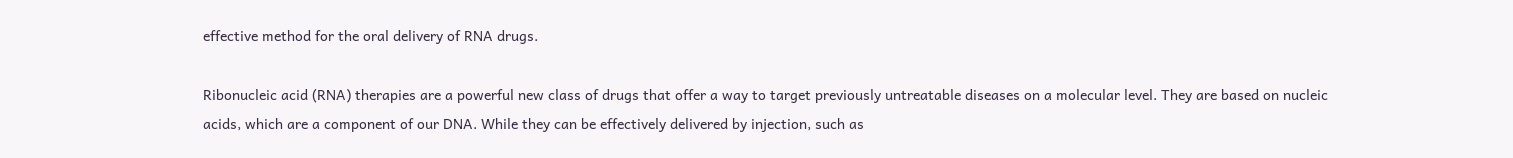effective method for the oral delivery of RNA drugs.

Ribonucleic acid (RNA) therapies are a powerful new class of drugs that offer a way to target previously untreatable diseases on a molecular level. They are based on nucleic acids, which are a component of our DNA. While they can be effectively delivered by injection, such as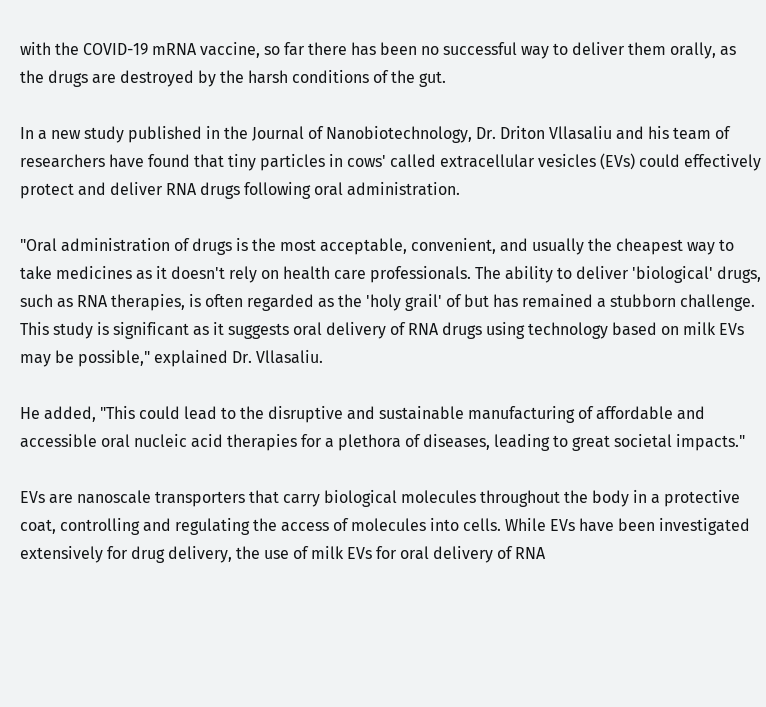with the COVID-19 mRNA vaccine, so far there has been no successful way to deliver them orally, as the drugs are destroyed by the harsh conditions of the gut.

In a new study published in the Journal of Nanobiotechnology, Dr. Driton Vllasaliu and his team of researchers have found that tiny particles in cows' called extracellular vesicles (EVs) could effectively protect and deliver RNA drugs following oral administration.

"Oral administration of drugs is the most acceptable, convenient, and usually the cheapest way to take medicines as it doesn't rely on health care professionals. The ability to deliver 'biological' drugs, such as RNA therapies, is often regarded as the 'holy grail' of but has remained a stubborn challenge. This study is significant as it suggests oral delivery of RNA drugs using technology based on milk EVs may be possible," explained Dr. Vllasaliu.

He added, "This could lead to the disruptive and sustainable manufacturing of affordable and accessible oral nucleic acid therapies for a plethora of diseases, leading to great societal impacts."

EVs are nanoscale transporters that carry biological molecules throughout the body in a protective coat, controlling and regulating the access of molecules into cells. While EVs have been investigated extensively for drug delivery, the use of milk EVs for oral delivery of RNA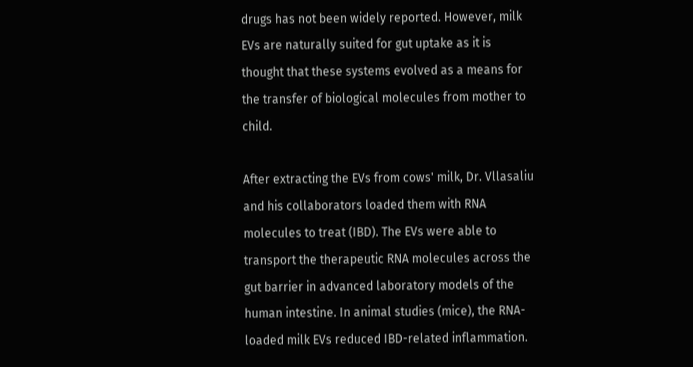drugs has not been widely reported. However, milk EVs are naturally suited for gut uptake as it is thought that these systems evolved as a means for the transfer of biological molecules from mother to child.

After extracting the EVs from cows' milk, Dr. Vllasaliu and his collaborators loaded them with RNA molecules to treat (IBD). The EVs were able to transport the therapeutic RNA molecules across the gut barrier in advanced laboratory models of the human intestine. In animal studies (mice), the RNA-loaded milk EVs reduced IBD-related inflammation.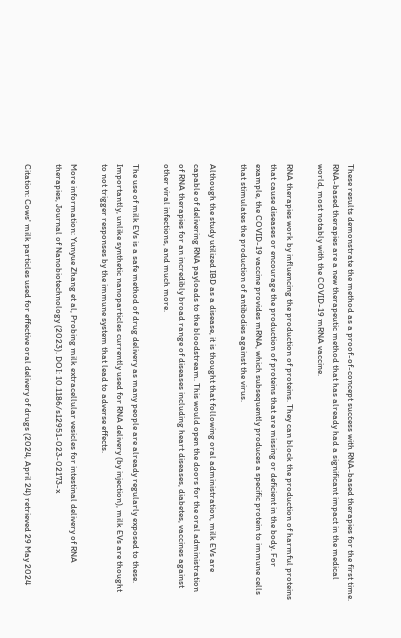These results demonstrate the method as a proof-of-concept success with RNA-based therapies for the first time. RNA-based therapies are a new therapeutic method that has already had a significant impact in the medical world, most notably with the COVID-19 mRNA vaccine.

RNA therapies work by influencing the production of proteins. They can block the production of harmful proteins that cause diseases or encourage the production of proteins that are missing or deficient in the body. For example, the COVID-19 vaccine provides mRNA, which subsequently produces a specific protein to immune cells that stimulates the production of antibodies against the virus.

Although the study utilized IBD as a disease, it is thought that following oral administration, milk EVs are capable of delivering RNA payloads to the bloodstream. This would open the doors for the oral administration of RNA therapies for an incredibly broad range of diseases including heart diseases, diabetes, vaccines against other viral infections, and much more.

The use of milk EVs is a safe method of drug delivery as many people are already regularly exposed to these. Importantly, unlike synthetic nanoparticles currently used for RNA delivery (by injection), milk EVs are thought to not trigger responses by the immune system that lead to adverse effects.

More information: Yunyue Zhang et al, Probing milk extracellular vesicles for intestinal delivery of RNA therapies, Journal of Nanobiotechnology (2023). DOI: 10.1186/s12951-023-02173-x

Citation: Cows' milk particles used for effective oral delivery of drugs (2024, April 24) retrieved 29 May 2024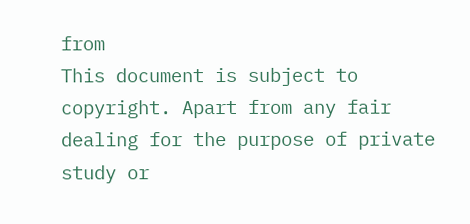from
This document is subject to copyright. Apart from any fair dealing for the purpose of private study or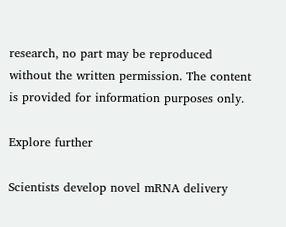research, no part may be reproduced without the written permission. The content is provided for information purposes only.

Explore further

Scientists develop novel mRNA delivery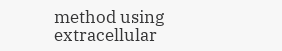method using extracellular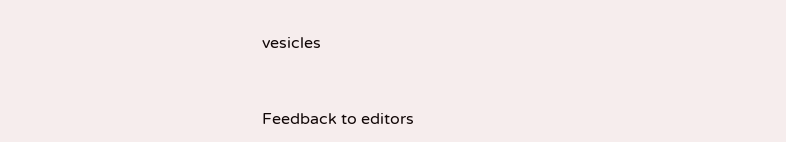vesicles


Feedback to editors